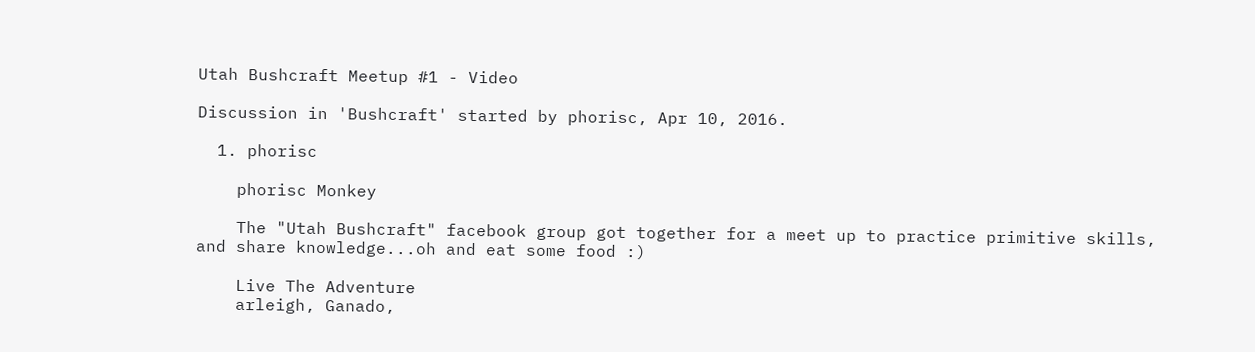Utah Bushcraft Meetup #1 - Video

Discussion in 'Bushcraft' started by phorisc, Apr 10, 2016.

  1. phorisc

    phorisc Monkey

    The "Utah Bushcraft" facebook group got together for a meet up to practice primitive skills, and share knowledge...oh and eat some food :)

    Live The Adventure
    arleigh, Ganado,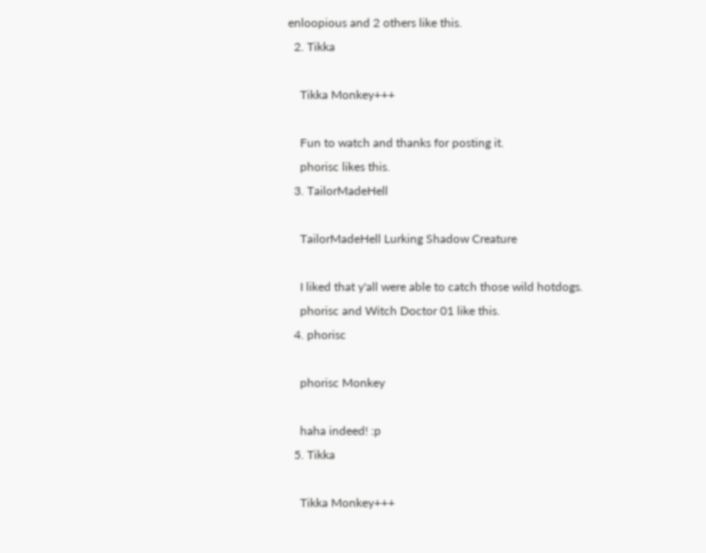enloopious and 2 others like this.
  2. Tikka

    Tikka Monkey+++

    Fun to watch and thanks for posting it.
    phorisc likes this.
  3. TailorMadeHell

    TailorMadeHell Lurking Shadow Creature

    I liked that y'all were able to catch those wild hotdogs.
    phorisc and Witch Doctor 01 like this.
  4. phorisc

    phorisc Monkey

    haha indeed! :p
  5. Tikka

    Tikka Monkey+++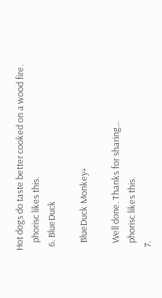Hot dogs do taste better cooked on a wood fire.
    phorisc likes this.
  6. BlueDuck

    BlueDuck Monkey+

    Well done. Thanks for sharing...
    phorisc likes this.
  7.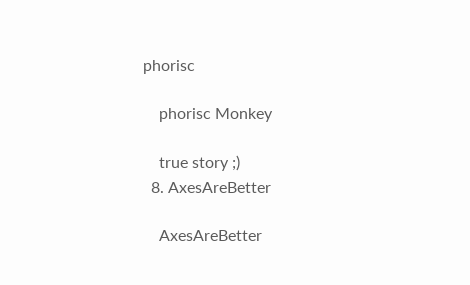phorisc

    phorisc Monkey

    true story ;)
  8. AxesAreBetter

    AxesAreBetter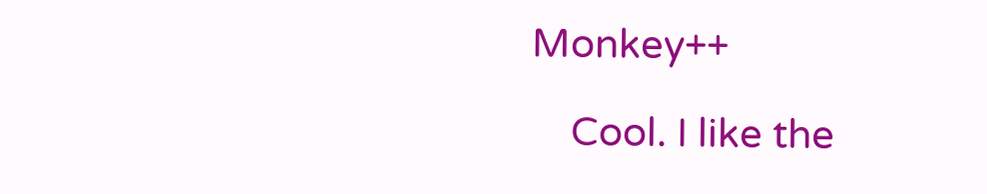Monkey++

    Cool. I like the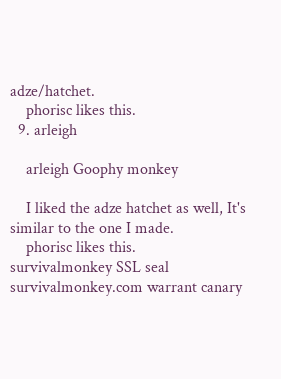adze/hatchet.
    phorisc likes this.
  9. arleigh

    arleigh Goophy monkey

    I liked the adze hatchet as well, It's similar to the one I made.
    phorisc likes this.
survivalmonkey SSL seal        survivalmonkey.com warrant canary